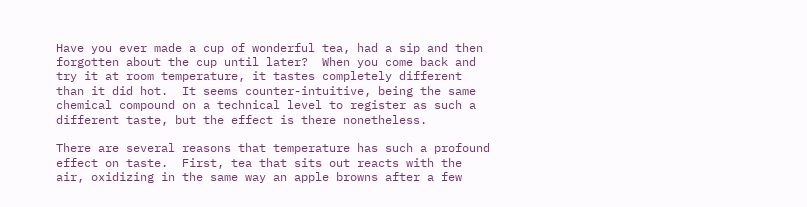Have you ever made a cup of wonderful tea, had a sip and then forgotten about the cup until later?  When you come back and try it at room temperature, it tastes completely different than it did hot.  It seems counter-intuitive, being the same chemical compound on a technical level to register as such a different taste, but the effect is there nonetheless.

There are several reasons that temperature has such a profound effect on taste.  First, tea that sits out reacts with the air, oxidizing in the same way an apple browns after a few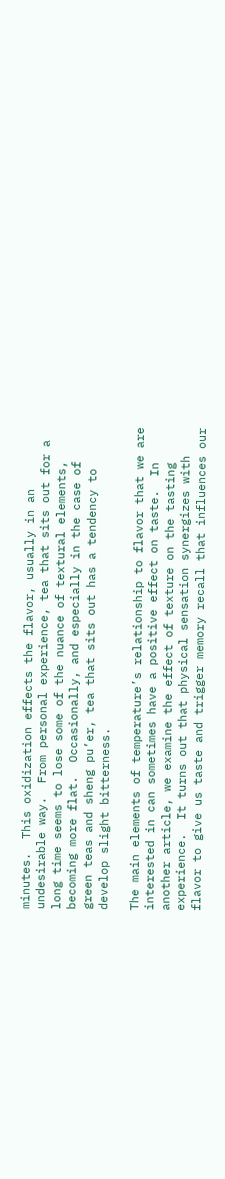minutes.  This oxidization effects the flavor, usually in an undesirable way.  From personal experience, tea that sits out for a long time seems to lose some of the nuance of textural elements, becoming more flat.  Occasionally, and especially in the case of green teas and sheng pu’er, tea that sits out has a tendency to develop slight bitterness.

The main elements of temperature’s relationship to flavor that we are interested in can sometimes have a positive effect on taste.  In another article, we examine the effect of texture on the tasting experience.  It turns out that physical sensation synergizes with flavor to give us taste and trigger memory recall that influences our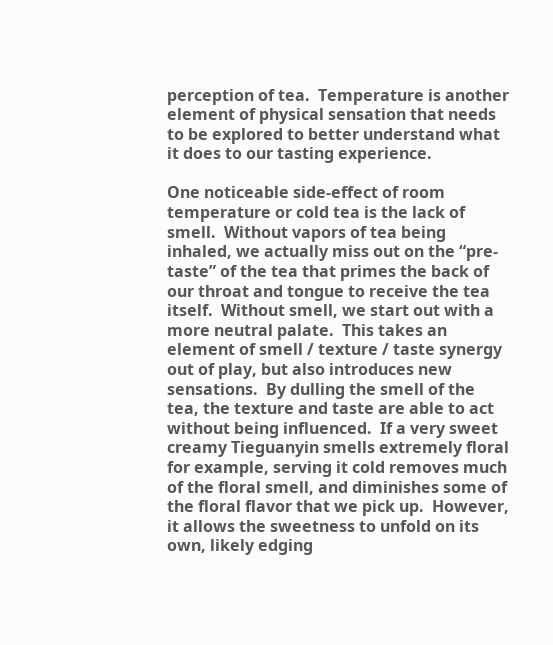perception of tea.  Temperature is another element of physical sensation that needs to be explored to better understand what it does to our tasting experience.

One noticeable side-effect of room temperature or cold tea is the lack of smell.  Without vapors of tea being inhaled, we actually miss out on the “pre-taste” of the tea that primes the back of our throat and tongue to receive the tea itself.  Without smell, we start out with a more neutral palate.  This takes an element of smell / texture / taste synergy out of play, but also introduces new sensations.  By dulling the smell of the tea, the texture and taste are able to act without being influenced.  If a very sweet creamy Tieguanyin smells extremely floral for example, serving it cold removes much of the floral smell, and diminishes some of the floral flavor that we pick up.  However, it allows the sweetness to unfold on its own, likely edging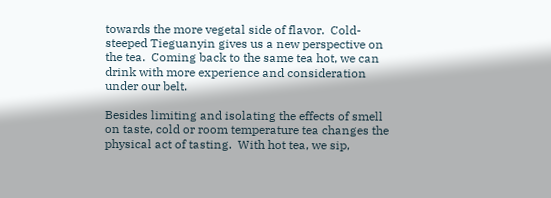towards the more vegetal side of flavor.  Cold-steeped Tieguanyin gives us a new perspective on the tea.  Coming back to the same tea hot, we can drink with more experience and consideration under our belt.

Besides limiting and isolating the effects of smell on taste, cold or room temperature tea changes the physical act of tasting.  With hot tea, we sip,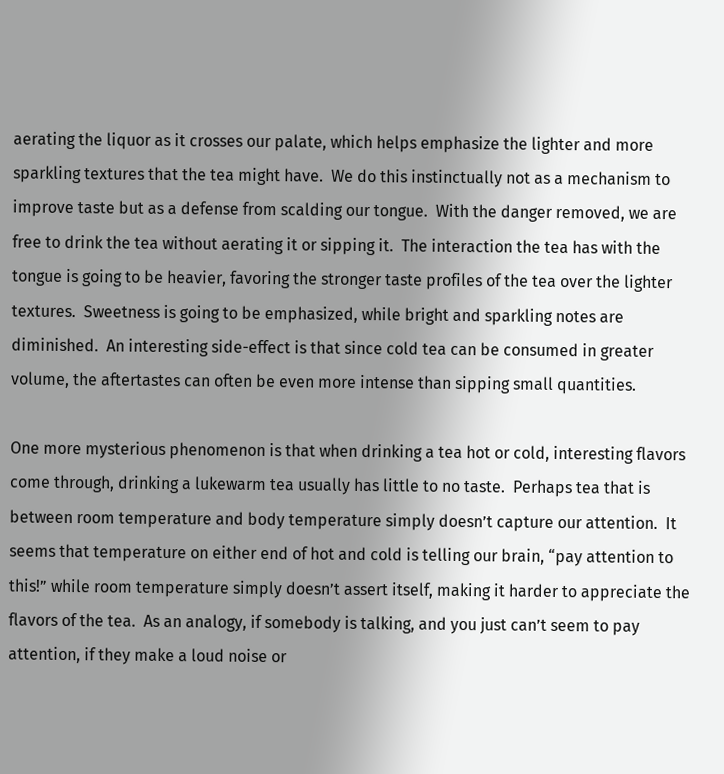aerating the liquor as it crosses our palate, which helps emphasize the lighter and more sparkling textures that the tea might have.  We do this instinctually not as a mechanism to improve taste but as a defense from scalding our tongue.  With the danger removed, we are free to drink the tea without aerating it or sipping it.  The interaction the tea has with the tongue is going to be heavier, favoring the stronger taste profiles of the tea over the lighter textures.  Sweetness is going to be emphasized, while bright and sparkling notes are diminished.  An interesting side-effect is that since cold tea can be consumed in greater volume, the aftertastes can often be even more intense than sipping small quantities.

One more mysterious phenomenon is that when drinking a tea hot or cold, interesting flavors come through, drinking a lukewarm tea usually has little to no taste.  Perhaps tea that is between room temperature and body temperature simply doesn’t capture our attention.  It seems that temperature on either end of hot and cold is telling our brain, “pay attention to this!” while room temperature simply doesn’t assert itself, making it harder to appreciate the flavors of the tea.  As an analogy, if somebody is talking, and you just can’t seem to pay attention, if they make a loud noise or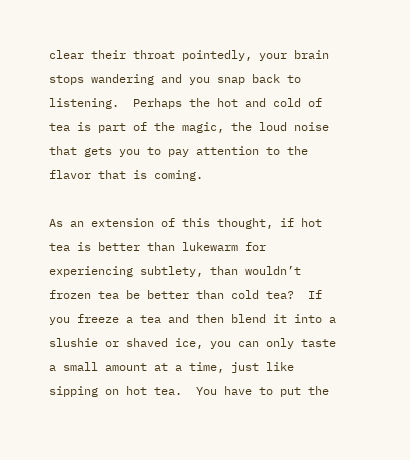clear their throat pointedly, your brain stops wandering and you snap back to listening.  Perhaps the hot and cold of tea is part of the magic, the loud noise that gets you to pay attention to the flavor that is coming.

As an extension of this thought, if hot tea is better than lukewarm for experiencing subtlety, than wouldn’t frozen tea be better than cold tea?  If you freeze a tea and then blend it into a slushie or shaved ice, you can only taste a small amount at a time, just like sipping on hot tea.  You have to put the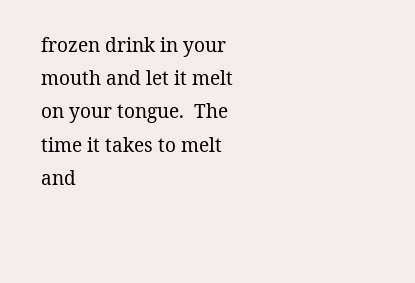frozen drink in your mouth and let it melt on your tongue.  The time it takes to melt and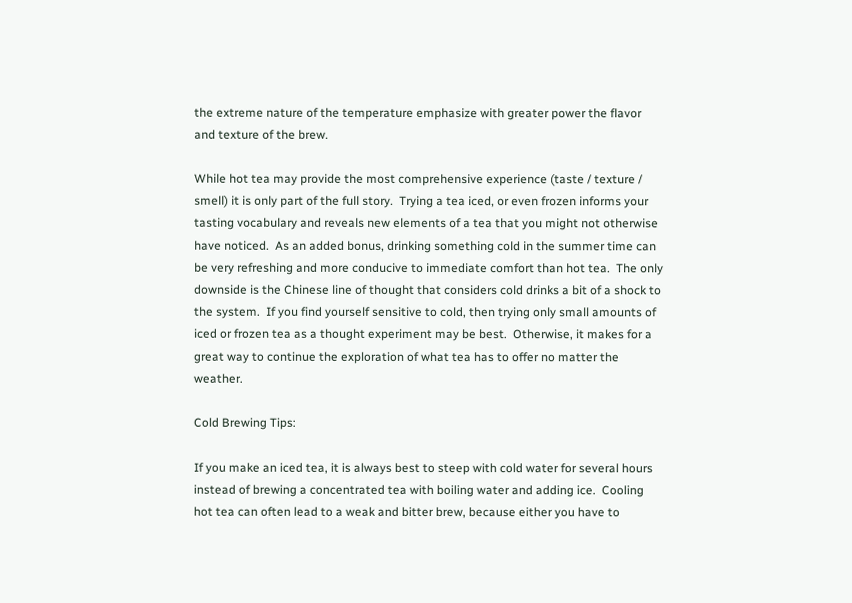the extreme nature of the temperature emphasize with greater power the flavor and texture of the brew.

While hot tea may provide the most comprehensive experience (taste / texture / smell) it is only part of the full story.  Trying a tea iced, or even frozen informs your tasting vocabulary and reveals new elements of a tea that you might not otherwise have noticed.  As an added bonus, drinking something cold in the summer time can be very refreshing and more conducive to immediate comfort than hot tea.  The only downside is the Chinese line of thought that considers cold drinks a bit of a shock to the system.  If you find yourself sensitive to cold, then trying only small amounts of iced or frozen tea as a thought experiment may be best.  Otherwise, it makes for a great way to continue the exploration of what tea has to offer no matter the weather.

Cold Brewing Tips:

If you make an iced tea, it is always best to steep with cold water for several hours instead of brewing a concentrated tea with boiling water and adding ice.  Cooling hot tea can often lead to a weak and bitter brew, because either you have to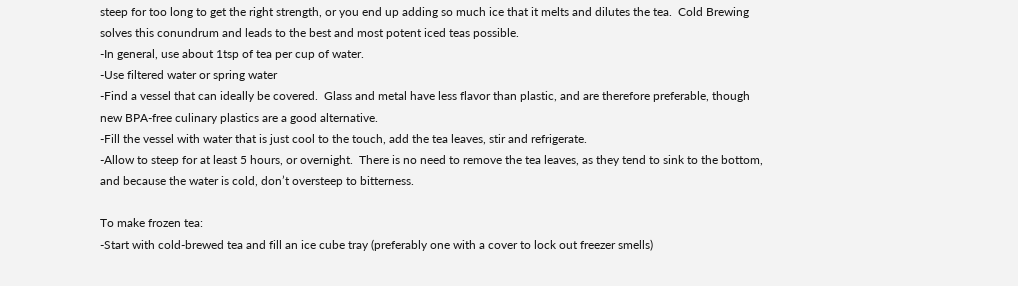steep for too long to get the right strength, or you end up adding so much ice that it melts and dilutes the tea.  Cold Brewing solves this conundrum and leads to the best and most potent iced teas possible.
-In general, use about 1tsp of tea per cup of water.
-Use filtered water or spring water
-Find a vessel that can ideally be covered.  Glass and metal have less flavor than plastic, and are therefore preferable, though new BPA-free culinary plastics are a good alternative.
-Fill the vessel with water that is just cool to the touch, add the tea leaves, stir and refrigerate.
-Allow to steep for at least 5 hours, or overnight.  There is no need to remove the tea leaves, as they tend to sink to the bottom, and because the water is cold, don’t oversteep to bitterness.

To make frozen tea:
-Start with cold-brewed tea and fill an ice cube tray (preferably one with a cover to lock out freezer smells)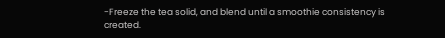-Freeze the tea solid, and blend until a smoothie consistency is created.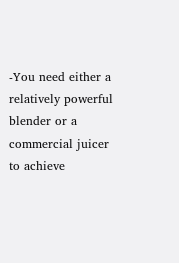-You need either a relatively powerful blender or a commercial juicer to achieve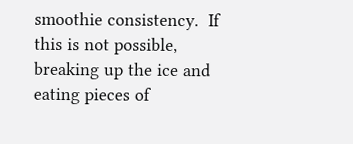smoothie consistency.  If this is not possible, breaking up the ice and eating pieces of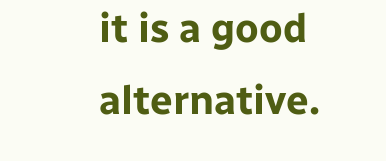it is a good alternative.